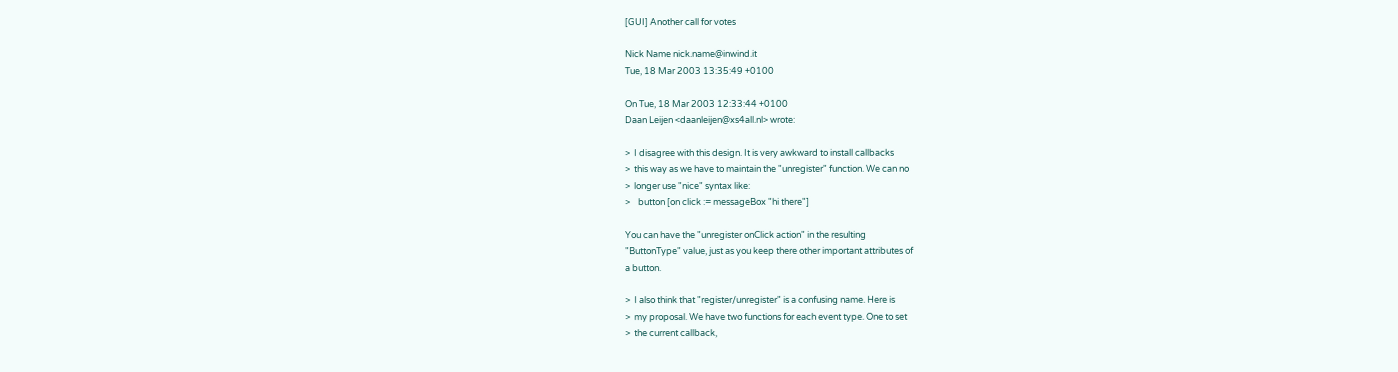[GUI] Another call for votes

Nick Name nick.name@inwind.it
Tue, 18 Mar 2003 13:35:49 +0100

On Tue, 18 Mar 2003 12:33:44 +0100
Daan Leijen <daanleijen@xs4all.nl> wrote:

>  I disagree with this design. It is very awkward to install callbacks
>  this way as we have to maintain the "unregister" function. We can no
>  longer use "nice" syntax like:
>    button [on click := messageBox "hi there"]

You can have the "unregister onClick action" in the resulting
"ButtonType" value, just as you keep there other important attributes of
a button.

>  I also think that "register/unregister" is a confusing name. Here is
>  my proposal. We have two functions for each event type. One to set
>  the current callback,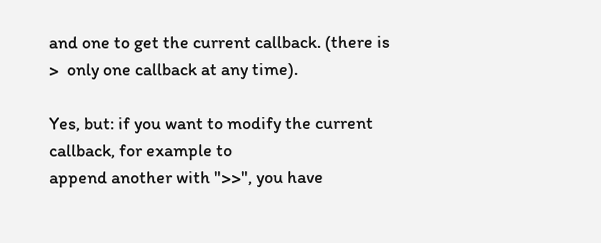and one to get the current callback. (there is
>  only one callback at any time).

Yes, but: if you want to modify the current callback, for example to
append another with ">>", you have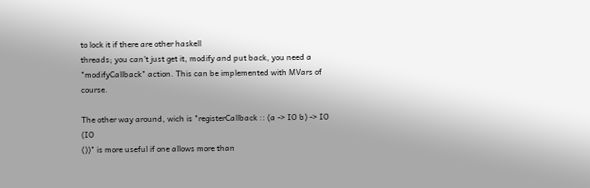to lock it if there are other haskell
threads; you can't just get it, modify and put back, you need a
"modifyCallback" action. This can be implemented with MVars of course.

The other way around, wich is "registerCallback :: (a -> IO b) -> IO (IO
())" is more useful if one allows more than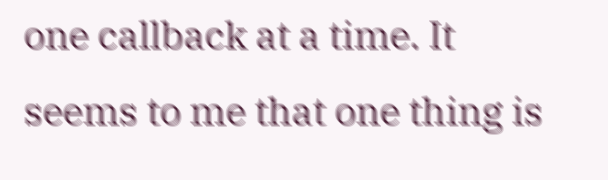one callback at a time. It
seems to me that one thing is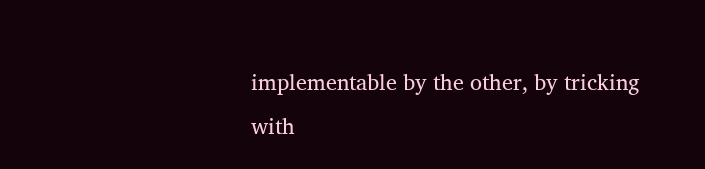implementable by the other, by tricking
with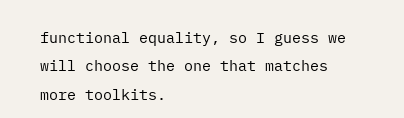functional equality, so I guess we will choose the one that matches
more toolkits.